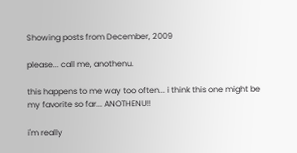Showing posts from December, 2009

please... call me, anothenu.

this happens to me way too often... i think this one might be my favorite so far... ANOTHENU!!

i'm really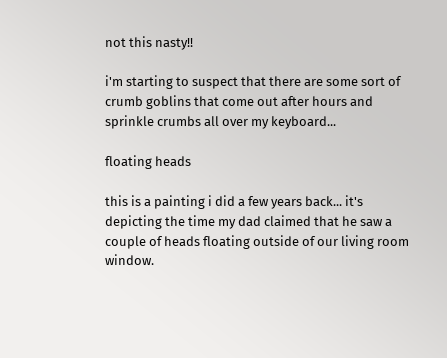not this nasty!!

i'm starting to suspect that there are some sort of crumb goblins that come out after hours and sprinkle crumbs all over my keyboard...

floating heads

this is a painting i did a few years back... it's depicting the time my dad claimed that he saw a couple of heads floating outside of our living room window.